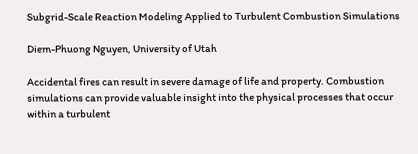Subgrid-Scale Reaction Modeling Applied to Turbulent Combustion Simulations

Diem-Phuong Nguyen, University of Utah

Accidental fires can result in severe damage of life and property. Combustion simulations can provide valuable insight into the physical processes that occur within a turbulent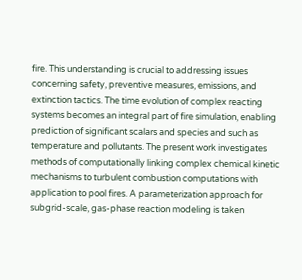fire. This understanding is crucial to addressing issues concerning safety, preventive measures, emissions, and extinction tactics. The time evolution of complex reacting systems becomes an integral part of fire simulation, enabling prediction of significant scalars and species and such as temperature and pollutants. The present work investigates methods of computationally linking complex chemical kinetic mechanisms to turbulent combustion computations with application to pool fires. A parameterization approach for subgrid-scale, gas-phase reaction modeling is taken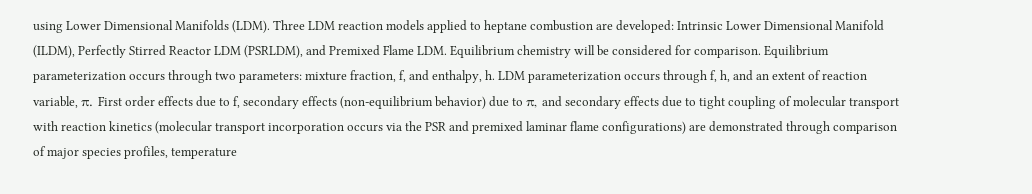using Lower Dimensional Manifolds (LDM). Three LDM reaction models applied to heptane combustion are developed: Intrinsic Lower Dimensional Manifold (ILDM), Perfectly Stirred Reactor LDM (PSRLDM), and Premixed Flame LDM. Equilibrium chemistry will be considered for comparison. Equilibrium parameterization occurs through two parameters: mixture fraction, f, and enthalpy, h. LDM parameterization occurs through f, h, and an extent of reaction variable, π. First order effects due to f, secondary effects (non-equilibrium behavior) due to π, and secondary effects due to tight coupling of molecular transport with reaction kinetics (molecular transport incorporation occurs via the PSR and premixed laminar flame configurations) are demonstrated through comparison of major species profiles, temperature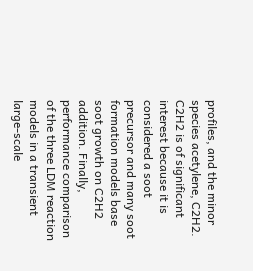profiles, and the minor species acetylene, C2H2. C2H2 is of significant interest because it is considered a soot precursor and many soot formation models base soot growth on C2H2 addition. Finally, performance comparison of the three LDM reaction models in a transient large-scale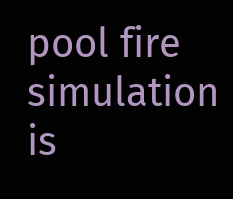pool fire simulation is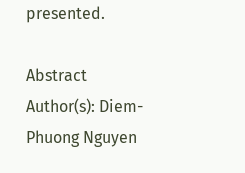presented.

Abstract Author(s): Diem-Phuong Nguyen